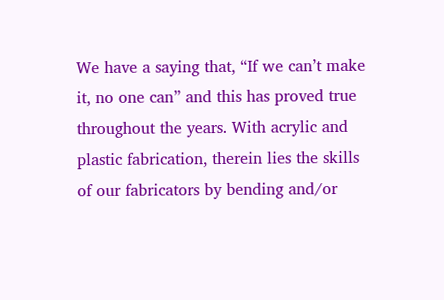We have a saying that, “If we can’t make it, no one can” and this has proved true throughout the years. With acrylic and plastic fabrication, therein lies the skills of our fabricators by bending and/or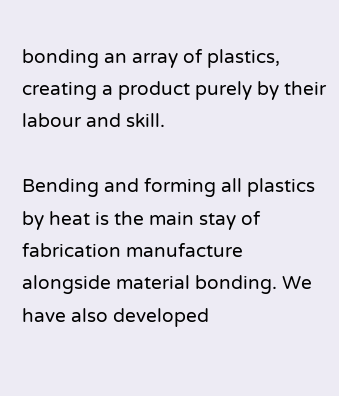bonding an array of plastics, creating a product purely by their labour and skill.

Bending and forming all plastics by heat is the main stay of fabrication manufacture alongside material bonding. We have also developed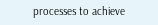processes to achieve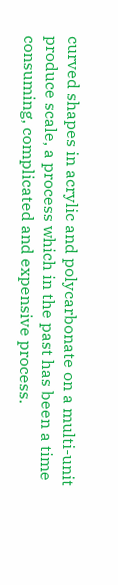curved shapes in acrylic and polycarbonate on a multi-unit produce scale, a process which in the past has been a time consuming, complicated and expensive process.